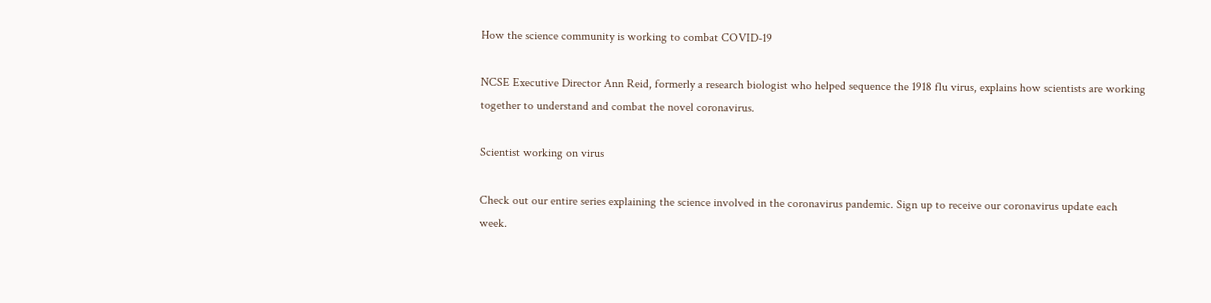How the science community is working to combat COVID-19

NCSE Executive Director Ann Reid, formerly a research biologist who helped sequence the 1918 flu virus, explains how scientists are working together to understand and combat the novel coronavirus.

Scientist working on virus

Check out our entire series explaining the science involved in the coronavirus pandemic. Sign up to receive our coronavirus update each week.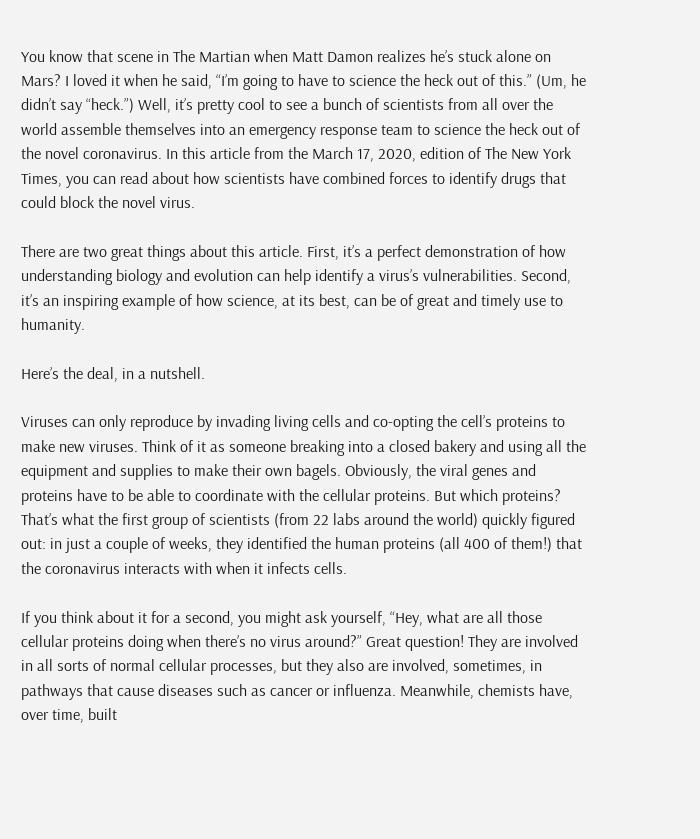You know that scene in The Martian when Matt Damon realizes he’s stuck alone on Mars? I loved it when he said, “I’m going to have to science the heck out of this.” (Um, he didn’t say “heck.”) Well, it’s pretty cool to see a bunch of scientists from all over the world assemble themselves into an emergency response team to science the heck out of the novel coronavirus. In this article from the March 17, 2020, edition of The New York Times, you can read about how scientists have combined forces to identify drugs that could block the novel virus.

There are two great things about this article. First, it’s a perfect demonstration of how understanding biology and evolution can help identify a virus’s vulnerabilities. Second, it’s an inspiring example of how science, at its best, can be of great and timely use to humanity.

Here’s the deal, in a nutshell.

Viruses can only reproduce by invading living cells and co-opting the cell’s proteins to make new viruses. Think of it as someone breaking into a closed bakery and using all the equipment and supplies to make their own bagels. Obviously, the viral genes and proteins have to be able to coordinate with the cellular proteins. But which proteins? That’s what the first group of scientists (from 22 labs around the world) quickly figured out: in just a couple of weeks, they identified the human proteins (all 400 of them!) that the coronavirus interacts with when it infects cells.

If you think about it for a second, you might ask yourself, “Hey, what are all those cellular proteins doing when there’s no virus around?” Great question! They are involved in all sorts of normal cellular processes, but they also are involved, sometimes, in pathways that cause diseases such as cancer or influenza. Meanwhile, chemists have, over time, built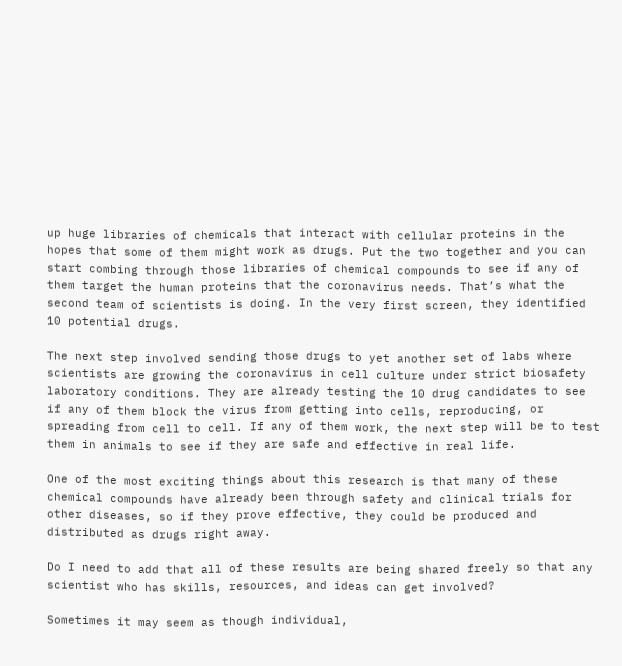up huge libraries of chemicals that interact with cellular proteins in the hopes that some of them might work as drugs. Put the two together and you can start combing through those libraries of chemical compounds to see if any of them target the human proteins that the coronavirus needs. That’s what the second team of scientists is doing. In the very first screen, they identified 10 potential drugs.

The next step involved sending those drugs to yet another set of labs where scientists are growing the coronavirus in cell culture under strict biosafety laboratory conditions. They are already testing the 10 drug candidates to see if any of them block the virus from getting into cells, reproducing, or spreading from cell to cell. If any of them work, the next step will be to test them in animals to see if they are safe and effective in real life.

One of the most exciting things about this research is that many of these chemical compounds have already been through safety and clinical trials for other diseases, so if they prove effective, they could be produced and distributed as drugs right away.

Do I need to add that all of these results are being shared freely so that any scientist who has skills, resources, and ideas can get involved?

Sometimes it may seem as though individual,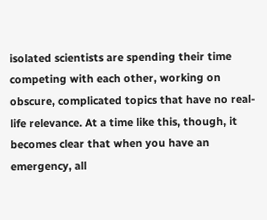isolated scientists are spending their time competing with each other, working on obscure, complicated topics that have no real-life relevance. At a time like this, though, it becomes clear that when you have an emergency, all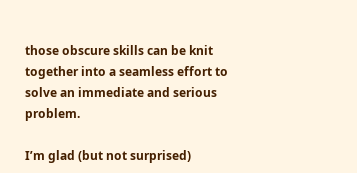those obscure skills can be knit together into a seamless effort to solve an immediate and serious problem.

I’m glad (but not surprised)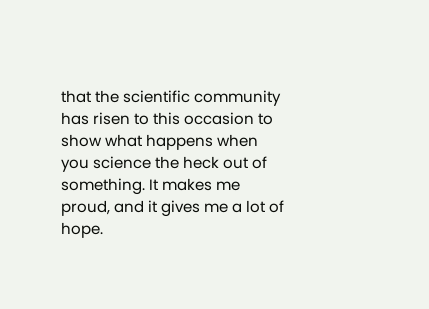that the scientific community has risen to this occasion to show what happens when you science the heck out of something. It makes me proud, and it gives me a lot of hope.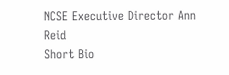NCSE Executive Director Ann Reid
Short Bio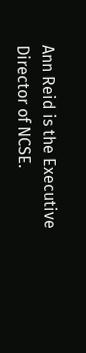Ann Reid is the Executive Director of NCSE.